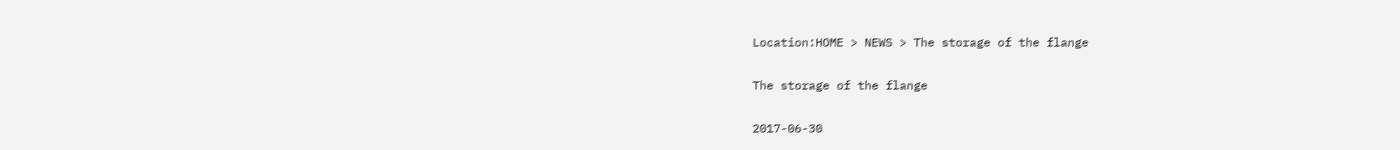Location:HOME > NEWS > The storage of the flange

The storage of the flange

2017-06-30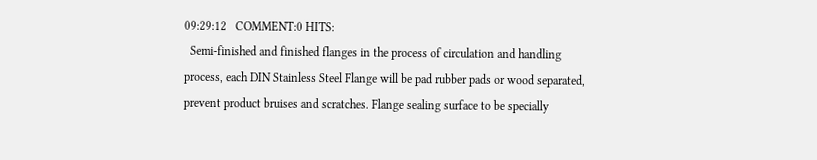09:29:12   COMMENT:0 HITS:
  Semi-finished and finished flanges in the process of circulation and handling process, each DIN Stainless Steel Flange will be pad rubber pads or wood separated, prevent product bruises and scratches. Flange sealing surface to be specially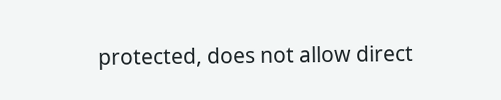protected, does not allow direct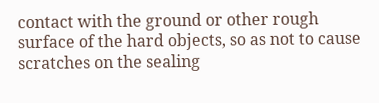contact with the ground or other rough surface of the hard objects, so as not to cause scratches on the sealing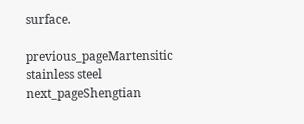surface.

previous_pageMartensitic stainless steel
next_pageShengtian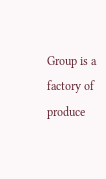Group is a factory of produce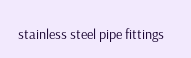stainless steel pipe fittings